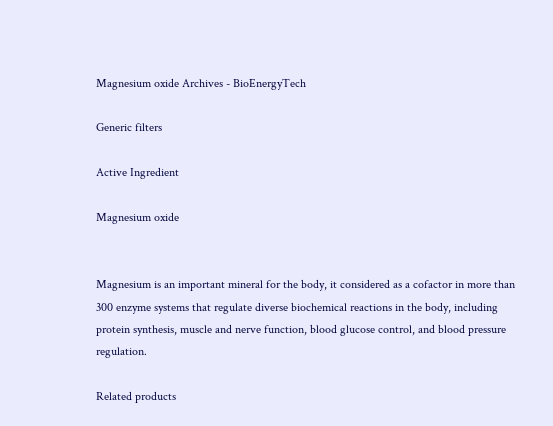Magnesium oxide Archives - BioEnergyTech

Generic filters

Active Ingredient

Magnesium oxide


Magnesium is an important mineral for the body, it considered as a cofactor in more than 300 enzyme systems that regulate diverse biochemical reactions in the body, including protein synthesis, muscle and nerve function, blood glucose control, and blood pressure regulation.

Related products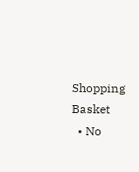Shopping Basket
  • No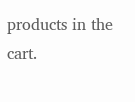products in the cart.